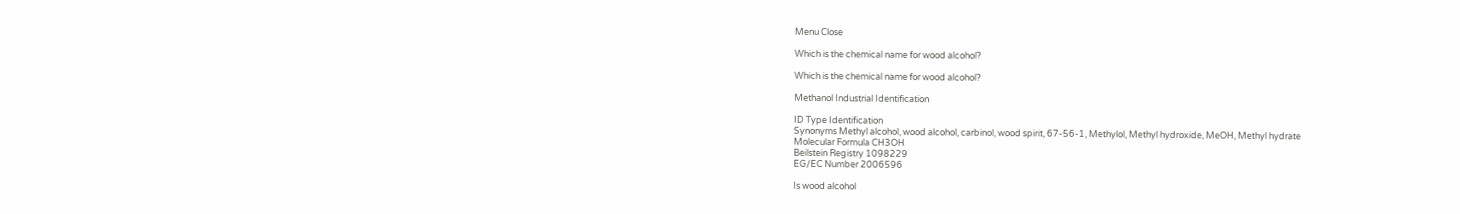Menu Close

Which is the chemical name for wood alcohol?

Which is the chemical name for wood alcohol?

Methanol Industrial Identification

ID Type Identification
Synonyms Methyl alcohol, wood alcohol, carbinol, wood spirit, 67-56-1, Methylol, Methyl hydroxide, MeOH, Methyl hydrate
Molecular Formula CH3OH
Beilstein Registry 1098229
EG/EC Number 2006596

Is wood alcohol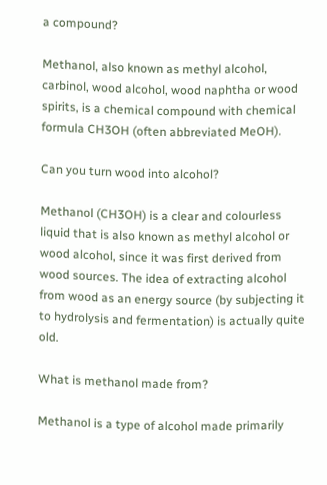a compound?

Methanol, also known as methyl alcohol, carbinol, wood alcohol, wood naphtha or wood spirits, is a chemical compound with chemical formula CH3OH (often abbreviated MeOH).

Can you turn wood into alcohol?

Methanol (CH3OH) is a clear and colourless liquid that is also known as methyl alcohol or wood alcohol, since it was first derived from wood sources. The idea of extracting alcohol from wood as an energy source (by subjecting it to hydrolysis and fermentation) is actually quite old.

What is methanol made from?

Methanol is a type of alcohol made primarily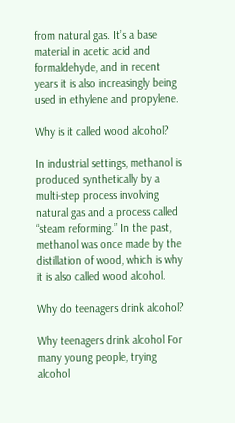from natural gas. It’s a base material in acetic acid and formaldehyde, and in recent years it is also increasingly being used in ethylene and propylene.

Why is it called wood alcohol?

In industrial settings, methanol is produced synthetically by a multi-step process involving natural gas and a process called “steam reforming.” In the past, methanol was once made by the distillation of wood, which is why it is also called wood alcohol.

Why do teenagers drink alcohol?

Why teenagers drink alcohol For many young people, trying alcohol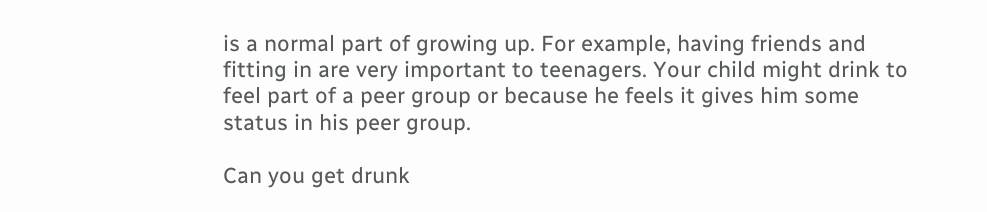is a normal part of growing up. For example, having friends and fitting in are very important to teenagers. Your child might drink to feel part of a peer group or because he feels it gives him some status in his peer group.

Can you get drunk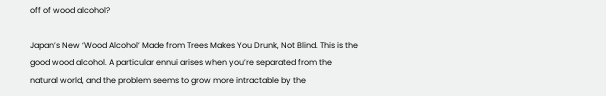off of wood alcohol?

Japan’s New ‘Wood Alcohol’ Made from Trees Makes You Drunk, Not Blind. This is the good wood alcohol. A particular ennui arises when you’re separated from the natural world, and the problem seems to grow more intractable by the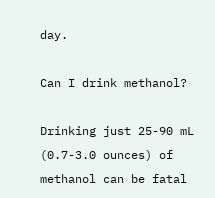day.

Can I drink methanol?

Drinking just 25-90 mL (0.7-3.0 ounces) of methanol can be fatal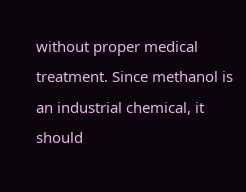without proper medical treatment. Since methanol is an industrial chemical, it should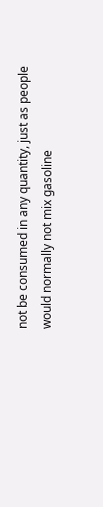not be consumed in any quantity, just as people would normally not mix gasoline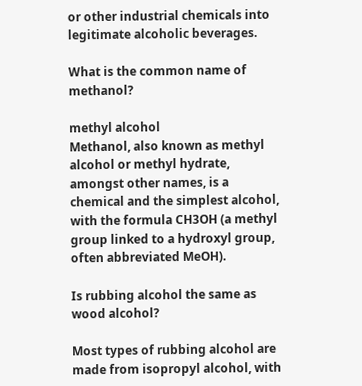or other industrial chemicals into legitimate alcoholic beverages.

What is the common name of methanol?

methyl alcohol
Methanol, also known as methyl alcohol or methyl hydrate, amongst other names, is a chemical and the simplest alcohol, with the formula CH3OH (a methyl group linked to a hydroxyl group, often abbreviated MeOH).

Is rubbing alcohol the same as wood alcohol?

Most types of rubbing alcohol are made from isopropyl alcohol, with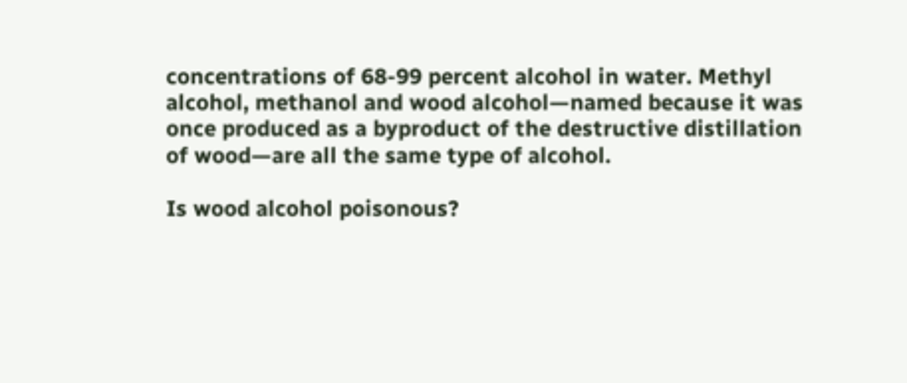concentrations of 68-99 percent alcohol in water. Methyl alcohol, methanol and wood alcohol—named because it was once produced as a byproduct of the destructive distillation of wood—are all the same type of alcohol.

Is wood alcohol poisonous?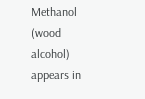Methanol (wood alcohol) appears in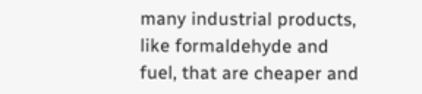many industrial products, like formaldehyde and fuel, that are cheaper and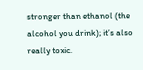stronger than ethanol (the alcohol you drink); it’s also really toxic.